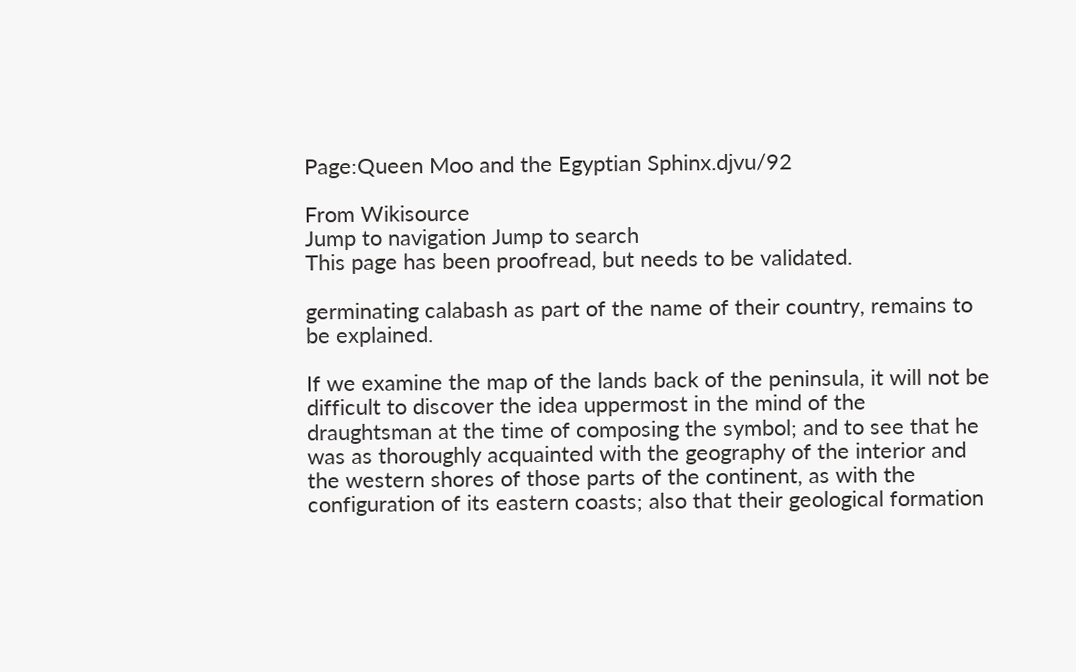Page:Queen Moo and the Egyptian Sphinx.djvu/92

From Wikisource
Jump to navigation Jump to search
This page has been proofread, but needs to be validated.

germinating calabash as part of the name of their country, remains to be explained.

If we examine the map of the lands back of the peninsula, it will not be difficult to discover the idea uppermost in the mind of the draughtsman at the time of composing the symbol; and to see that he was as thoroughly acquainted with the geography of the interior and the western shores of those parts of the continent, as with the configuration of its eastern coasts; also that their geological formation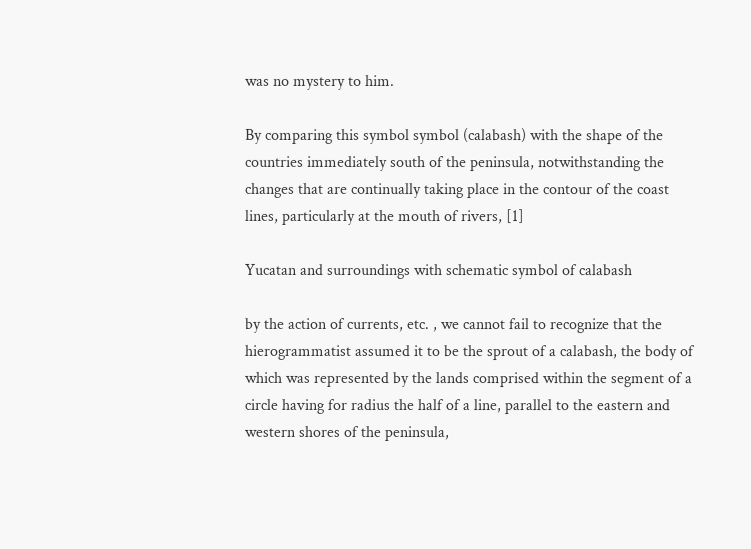was no mystery to him.

By comparing this symbol symbol (calabash) with the shape of the countries immediately south of the peninsula, notwithstanding the changes that are continually taking place in the contour of the coast lines, particularly at the mouth of rivers, [1]

Yucatan and surroundings with schematic symbol of calabash

by the action of currents, etc. , we cannot fail to recognize that the hierogrammatist assumed it to be the sprout of a calabash, the body of which was represented by the lands comprised within the segment of a circle having for radius the half of a line, parallel to the eastern and western shores of the peninsula,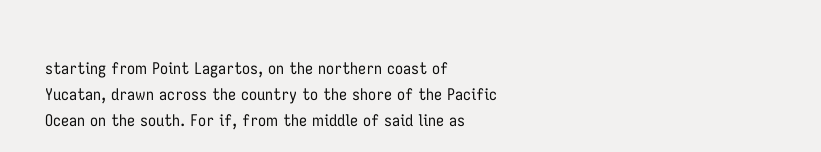starting from Point Lagartos, on the northern coast of Yucatan, drawn across the country to the shore of the Pacific Ocean on the south. For if, from the middle of said line as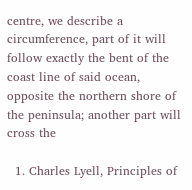centre, we describe a circumference, part of it will follow exactly the bent of the coast line of said ocean, opposite the northern shore of the peninsula; another part will cross the

  1. Charles Lyell, Principles of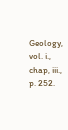Geology, vol. i., chap, iii., p. 252.